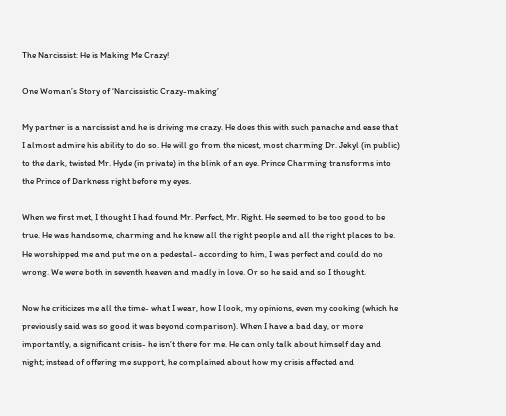The Narcissist: He is Making Me Crazy!

One Woman’s Story of ‘Narcissistic Crazy-making’

My partner is a narcissist and he is driving me crazy. He does this with such panache and ease that I almost admire his ability to do so. He will go from the nicest, most charming Dr. Jekyl (in public) to the dark, twisted Mr. Hyde (in private) in the blink of an eye. Prince Charming transforms into the Prince of Darkness right before my eyes.

When we first met, I thought I had found Mr. Perfect, Mr. Right. He seemed to be too good to be true. He was handsome, charming and he knew all the right people and all the right places to be. He worshipped me and put me on a pedestal- according to him, I was perfect and could do no wrong. We were both in seventh heaven and madly in love. Or so he said and so I thought.

Now he criticizes me all the time- what I wear, how I look, my opinions, even my cooking (which he previously said was so good it was beyond comparison). When I have a bad day, or more importantly, a significant crisis- he isn’t there for me. He can only talk about himself day and night; instead of offering me support, he complained about how my crisis affected and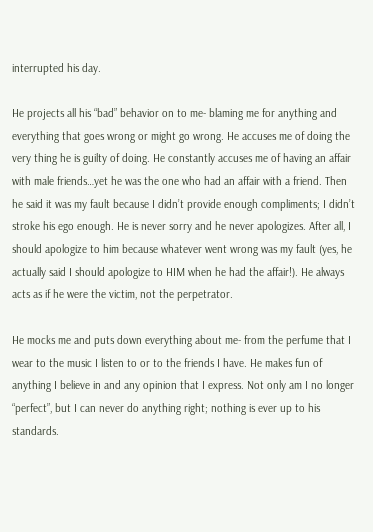interrupted his day.

He projects all his “bad” behavior on to me- blaming me for anything and everything that goes wrong or might go wrong. He accuses me of doing the very thing he is guilty of doing. He constantly accuses me of having an affair with male friends…yet he was the one who had an affair with a friend. Then he said it was my fault because I didn’t provide enough compliments; I didn’t stroke his ego enough. He is never sorry and he never apologizes. After all, I should apologize to him because whatever went wrong was my fault (yes, he actually said I should apologize to HIM when he had the affair!). He always acts as if he were the victim, not the perpetrator.

He mocks me and puts down everything about me- from the perfume that I wear to the music I listen to or to the friends I have. He makes fun of anything I believe in and any opinion that I express. Not only am I no longer “perfect”, but I can never do anything right; nothing is ever up to his standards.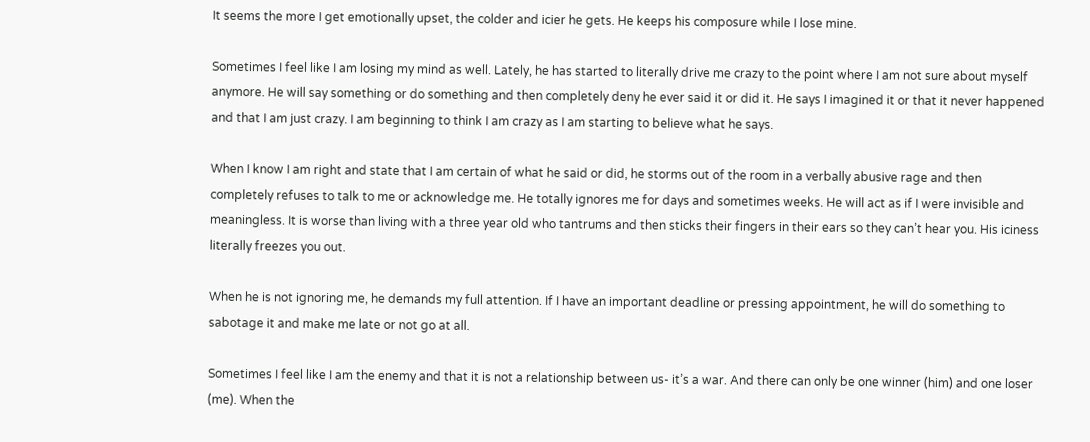It seems the more I get emotionally upset, the colder and icier he gets. He keeps his composure while I lose mine.

Sometimes I feel like I am losing my mind as well. Lately, he has started to literally drive me crazy to the point where I am not sure about myself anymore. He will say something or do something and then completely deny he ever said it or did it. He says I imagined it or that it never happened and that I am just crazy. I am beginning to think I am crazy as I am starting to believe what he says.

When I know I am right and state that I am certain of what he said or did, he storms out of the room in a verbally abusive rage and then completely refuses to talk to me or acknowledge me. He totally ignores me for days and sometimes weeks. He will act as if I were invisible and meaningless. It is worse than living with a three year old who tantrums and then sticks their fingers in their ears so they can’t hear you. His iciness literally freezes you out.

When he is not ignoring me, he demands my full attention. If I have an important deadline or pressing appointment, he will do something to sabotage it and make me late or not go at all.

Sometimes I feel like I am the enemy and that it is not a relationship between us- it’s a war. And there can only be one winner (him) and one loser (me). When the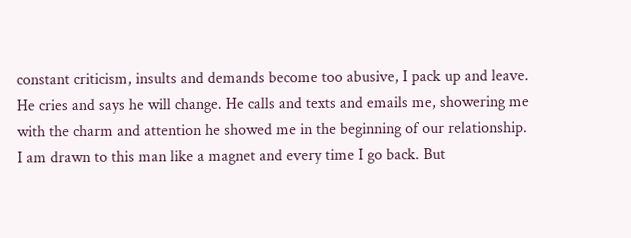constant criticism, insults and demands become too abusive, I pack up and leave. He cries and says he will change. He calls and texts and emails me, showering me with the charm and attention he showed me in the beginning of our relationship. I am drawn to this man like a magnet and every time I go back. But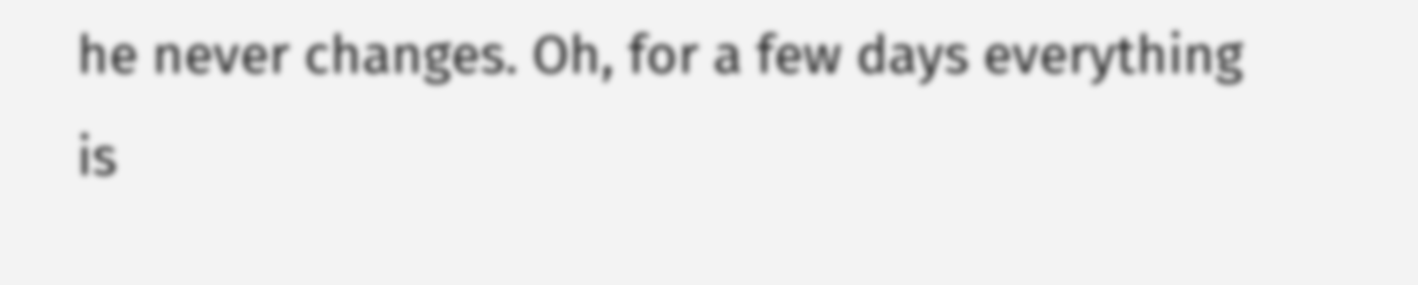he never changes. Oh, for a few days everything is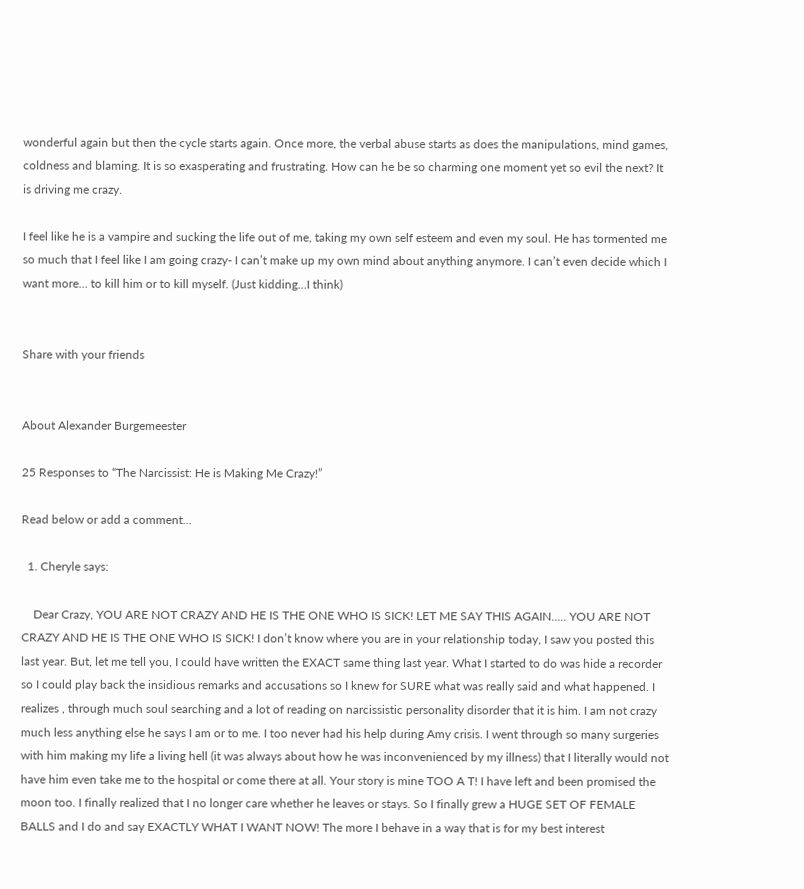wonderful again but then the cycle starts again. Once more, the verbal abuse starts as does the manipulations, mind games, coldness and blaming. It is so exasperating and frustrating. How can he be so charming one moment yet so evil the next? It is driving me crazy.

I feel like he is a vampire and sucking the life out of me, taking my own self esteem and even my soul. He has tormented me so much that I feel like I am going crazy- I can’t make up my own mind about anything anymore. I can’t even decide which I want more… to kill him or to kill myself. (Just kidding…I think)


Share with your friends


About Alexander Burgemeester

25 Responses to “The Narcissist: He is Making Me Crazy!”

Read below or add a comment...

  1. Cheryle says:

    Dear Crazy, YOU ARE NOT CRAZY AND HE IS THE ONE WHO IS SICK! LET ME SAY THIS AGAIN….. YOU ARE NOT CRAZY AND HE IS THE ONE WHO IS SICK! I don’t know where you are in your relationship today, I saw you posted this last year. But, let me tell you, I could have written the EXACT same thing last year. What I started to do was hide a recorder so I could play back the insidious remarks and accusations so I knew for SURE what was really said and what happened. I realizes , through much soul searching and a lot of reading on narcissistic personality disorder that it is him. I am not crazy much less anything else he says I am or to me. I too never had his help during Amy crisis. I went through so many surgeries with him making my life a living hell (it was always about how he was inconvenienced by my illness) that I literally would not have him even take me to the hospital or come there at all. Your story is mine TOO A T! I have left and been promised the moon too. I finally realized that I no longer care whether he leaves or stays. So I finally grew a HUGE SET OF FEMALE BALLS and I do and say EXACTLY WHAT I WANT NOW! The more I behave in a way that is for my best interest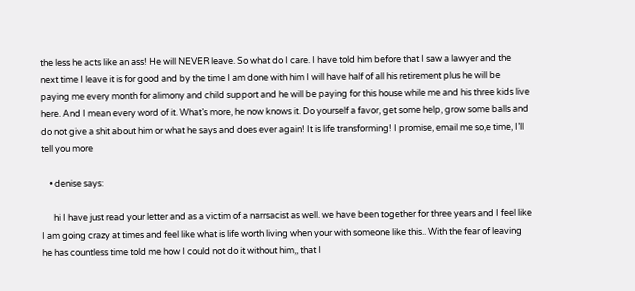the less he acts like an ass! He will NEVER leave. So what do I care. I have told him before that I saw a lawyer and the next time I leave it is for good and by the time I am done with him I will have half of all his retirement plus he will be paying me every month for alimony and child support and he will be paying for this house while me and his three kids live here. And I mean every word of it. What’s more, he now knows it. Do yourself a favor, get some help, grow some balls and do not give a shit about him or what he says and does ever again! It is life transforming! I promise, email me so,e time, I’ll tell you more

    • denise says:

      hi I have just read your letter and as a victim of a narrsacist as well. we have been together for three years and I feel like I am going crazy at times and feel like what is life worth living when your with someone like this.. With the fear of leaving he has countless time told me how I could not do it without him,, that I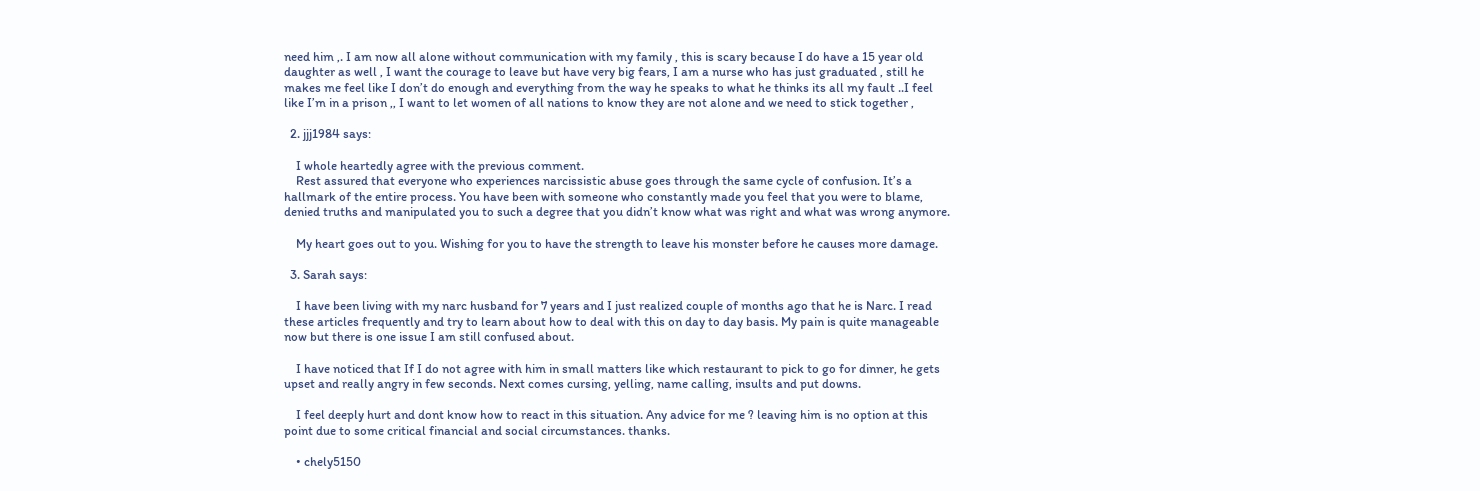need him ,. I am now all alone without communication with my family , this is scary because I do have a 15 year old daughter as well , I want the courage to leave but have very big fears, I am a nurse who has just graduated , still he makes me feel like I don’t do enough and everything from the way he speaks to what he thinks its all my fault ..I feel like I’m in a prison ,, I want to let women of all nations to know they are not alone and we need to stick together ,

  2. jjj1984 says:

    I whole heartedly agree with the previous comment.
    Rest assured that everyone who experiences narcissistic abuse goes through the same cycle of confusion. It’s a hallmark of the entire process. You have been with someone who constantly made you feel that you were to blame, denied truths and manipulated you to such a degree that you didn’t know what was right and what was wrong anymore.

    My heart goes out to you. Wishing for you to have the strength to leave his monster before he causes more damage.

  3. Sarah says:

    I have been living with my narc husband for 7 years and I just realized couple of months ago that he is Narc. I read these articles frequently and try to learn about how to deal with this on day to day basis. My pain is quite manageable now but there is one issue I am still confused about.

    I have noticed that If I do not agree with him in small matters like which restaurant to pick to go for dinner, he gets upset and really angry in few seconds. Next comes cursing, yelling, name calling, insults and put downs.

    I feel deeply hurt and dont know how to react in this situation. Any advice for me ? leaving him is no option at this point due to some critical financial and social circumstances. thanks.

    • chely5150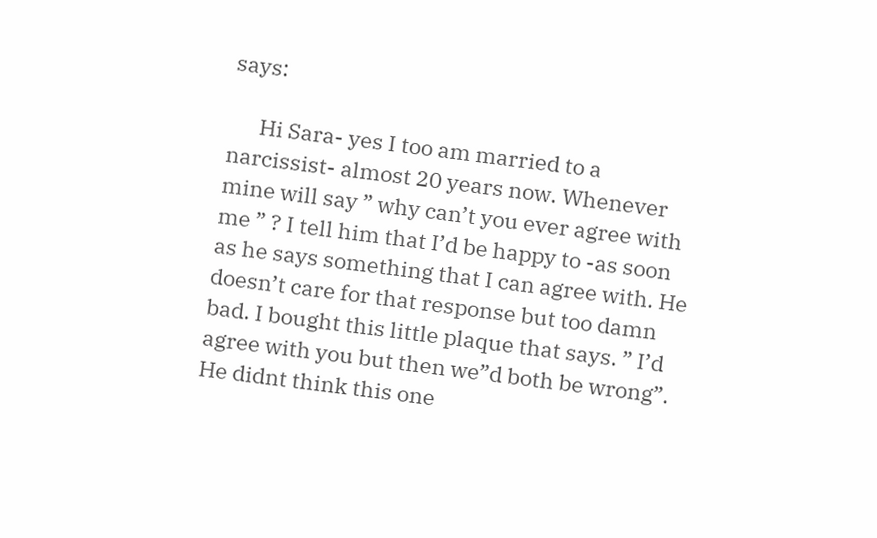says:

      Hi Sara- yes I too am married to a narcissist- almost 20 years now. Whenever mine will say ” why can’t you ever agree with me ” ? I tell him that I’d be happy to -as soon as he says something that I can agree with. He doesn’t care for that response but too damn bad. I bought this little plaque that says. ” I’d agree with you but then we”d both be wrong”. He didnt think this one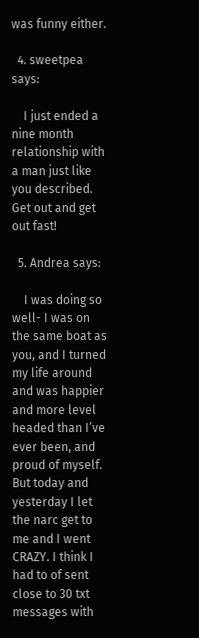was funny either.

  4. sweetpea says:

    I just ended a nine month relationship with a man just like you described. Get out and get out fast!

  5. Andrea says:

    I was doing so well- I was on the same boat as you, and I turned my life around and was happier and more level headed than I’ve ever been, and proud of myself. But today and yesterday I let the narc get to me and I went CRAZY. I think I had to of sent close to 30 txt messages with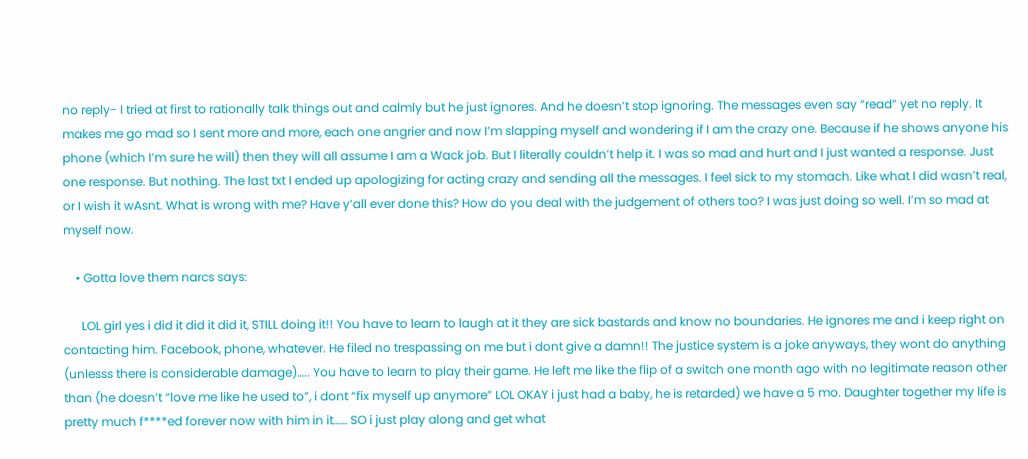no reply- I tried at first to rationally talk things out and calmly but he just ignores. And he doesn’t stop ignoring. The messages even say “read” yet no reply. It makes me go mad so I sent more and more, each one angrier and now I’m slapping myself and wondering if I am the crazy one. Because if he shows anyone his phone (which I’m sure he will) then they will all assume I am a Wack job. But I literally couldn’t help it. I was so mad and hurt and I just wanted a response. Just one response. But nothing. The last txt I ended up apologizing for acting crazy and sending all the messages. I feel sick to my stomach. Like what I did wasn’t real, or I wish it wAsnt. What is wrong with me? Have y’all ever done this? How do you deal with the judgement of others too? I was just doing so well. I’m so mad at myself now.

    • Gotta love them narcs says:

      LOL girl yes i did it did it did it, STILL doing it!! You have to learn to laugh at it they are sick bastards and know no boundaries. He ignores me and i keep right on contacting him. Facebook, phone, whatever. He filed no trespassing on me but i dont give a damn!! The justice system is a joke anyways, they wont do anything (unlesss there is considerable damage)….. You have to learn to play their game. He left me like the flip of a switch one month ago with no legitimate reason other than (he doesn’t “love me like he used to”, i dont “fix myself up anymore” LOL OKAY i just had a baby, he is retarded) we have a 5 mo. Daughter together my life is pretty much f****ed forever now with him in it…… SO i just play along and get what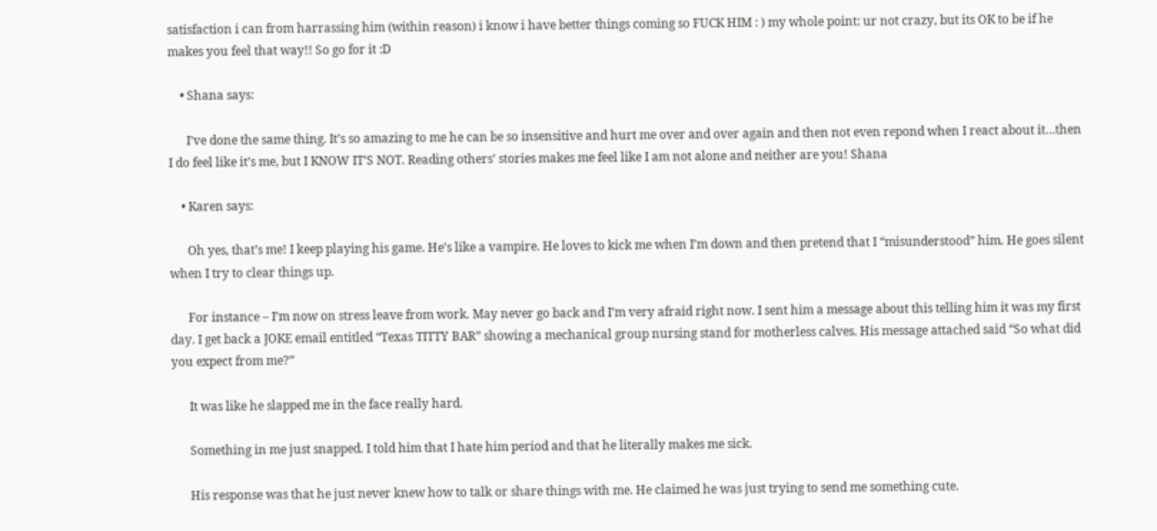satisfaction i can from harrassing him (within reason) i know i have better things coming so FUCK HIM : ) my whole point: ur not crazy, but its OK to be if he makes you feel that way!! So go for it :D

    • Shana says:

      I’ve done the same thing. It’s so amazing to me he can be so insensitive and hurt me over and over again and then not even repond when I react about it…then I do feel like it’s me, but I KNOW IT’S NOT. Reading others’ stories makes me feel like I am not alone and neither are you! Shana

    • Karen says:

      Oh yes, that’s me! I keep playing his game. He’s like a vampire. He loves to kick me when I’m down and then pretend that I “misunderstood” him. He goes silent when I try to clear things up.

      For instance – I’m now on stress leave from work. May never go back and I’m very afraid right now. I sent him a message about this telling him it was my first day. I get back a JOKE email entitled “Texas TITTY BAR” showing a mechanical group nursing stand for motherless calves. His message attached said “So what did you expect from me?”

      It was like he slapped me in the face really hard.

      Something in me just snapped. I told him that I hate him period and that he literally makes me sick.

      His response was that he just never knew how to talk or share things with me. He claimed he was just trying to send me something cute.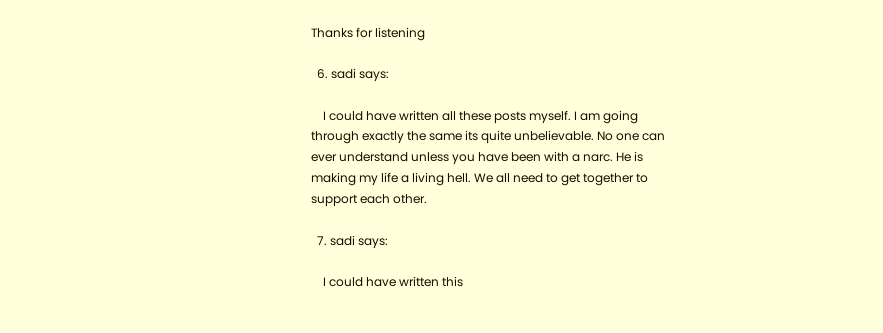Thanks for listening

  6. sadi says:

    I could have written all these posts myself. I am going through exactly the same its quite unbelievable. No one can ever understand unless you have been with a narc. He is making my life a living hell. We all need to get together to support each other.

  7. sadi says:

    I could have written this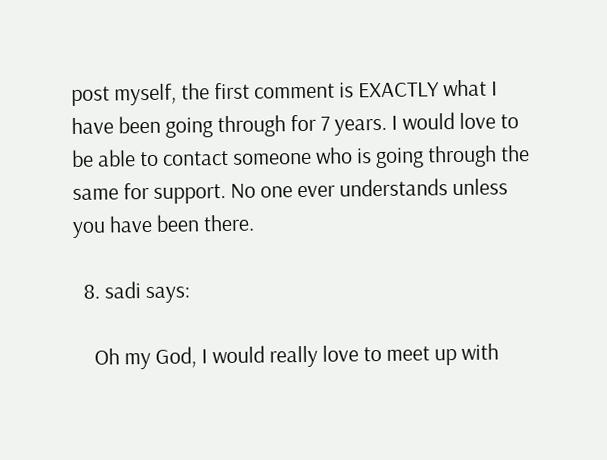post myself, the first comment is EXACTLY what I have been going through for 7 years. I would love to be able to contact someone who is going through the same for support. No one ever understands unless you have been there.

  8. sadi says:

    Oh my God, I would really love to meet up with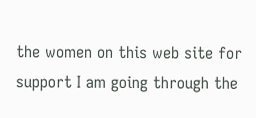the women on this web site for support I am going through the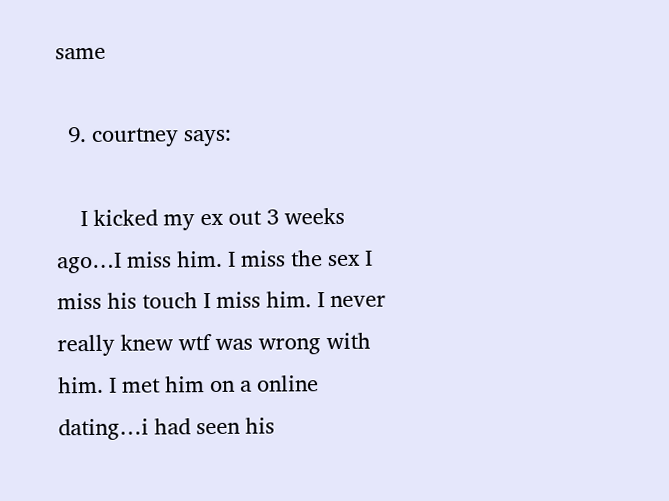same

  9. courtney says:

    I kicked my ex out 3 weeks ago…I miss him. I miss the sex I miss his touch I miss him. I never really knew wtf was wrong with him. I met him on a online dating…i had seen his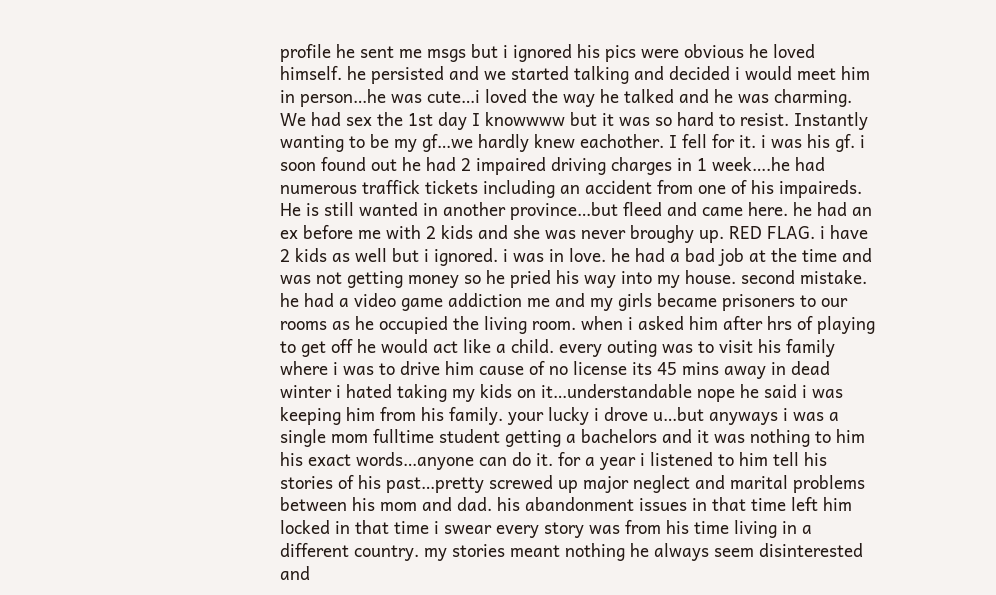profile he sent me msgs but i ignored his pics were obvious he loved himself. he persisted and we started talking and decided i would meet him in person…he was cute…i loved the way he talked and he was charming. We had sex the 1st day I knowwww but it was so hard to resist. Instantly wanting to be my gf…we hardly knew eachother. I fell for it. i was his gf. i soon found out he had 2 impaired driving charges in 1 week….he had numerous traffick tickets including an accident from one of his impaireds. He is still wanted in another province…but fleed and came here. he had an ex before me with 2 kids and she was never broughy up. RED FLAG. i have 2 kids as well but i ignored. i was in love. he had a bad job at the time and was not getting money so he pried his way into my house. second mistake. he had a video game addiction me and my girls became prisoners to our rooms as he occupied the living room. when i asked him after hrs of playing to get off he would act like a child. every outing was to visit his family where i was to drive him cause of no license its 45 mins away in dead winter i hated taking my kids on it…understandable nope he said i was keeping him from his family. your lucky i drove u…but anyways i was a single mom fulltime student getting a bachelors and it was nothing to him his exact words…anyone can do it. for a year i listened to him tell his stories of his past…pretty screwed up major neglect and marital problems between his mom and dad. his abandonment issues in that time left him locked in that time i swear every story was from his time living in a different country. my stories meant nothing he always seem disinterested and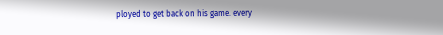ployed to get back on his game. every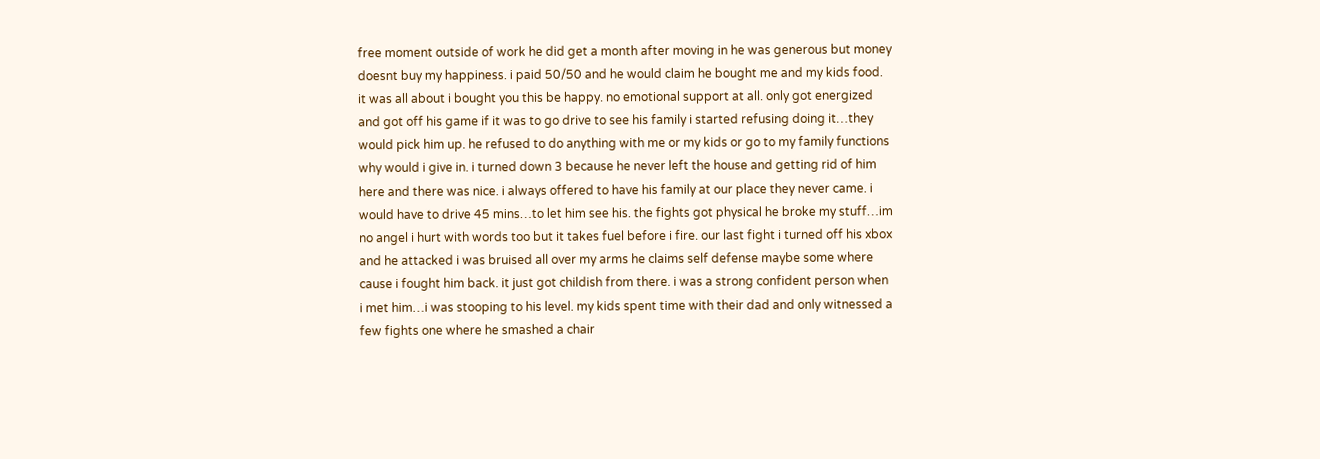free moment outside of work he did get a month after moving in he was generous but money doesnt buy my happiness. i paid 50/50 and he would claim he bought me and my kids food. it was all about i bought you this be happy. no emotional support at all. only got energized and got off his game if it was to go drive to see his family i started refusing doing it…they would pick him up. he refused to do anything with me or my kids or go to my family functions why would i give in. i turned down 3 because he never left the house and getting rid of him here and there was nice. i always offered to have his family at our place they never came. i would have to drive 45 mins…to let him see his. the fights got physical he broke my stuff…im no angel i hurt with words too but it takes fuel before i fire. our last fight i turned off his xbox and he attacked i was bruised all over my arms he claims self defense maybe some where cause i fought him back. it just got childish from there. i was a strong confident person when i met him…i was stooping to his level. my kids spent time with their dad and only witnessed a few fights one where he smashed a chair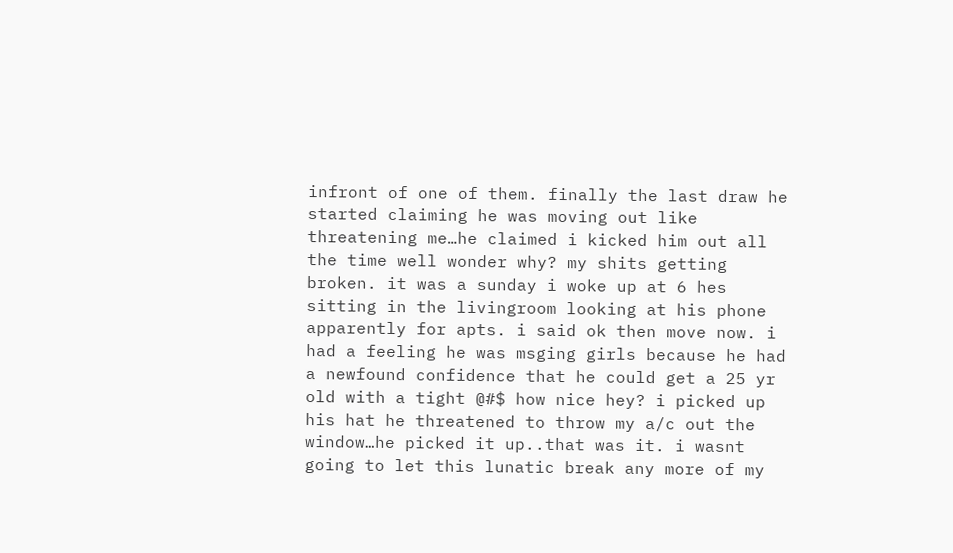infront of one of them. finally the last draw he started claiming he was moving out like threatening me…he claimed i kicked him out all the time well wonder why? my shits getting broken. it was a sunday i woke up at 6 hes sitting in the livingroom looking at his phone apparently for apts. i said ok then move now. i had a feeling he was msging girls because he had a newfound confidence that he could get a 25 yr old with a tight @#$ how nice hey? i picked up his hat he threatened to throw my a/c out the window…he picked it up..that was it. i wasnt going to let this lunatic break any more of my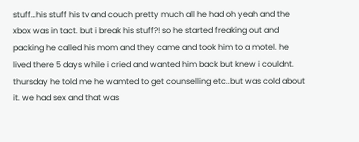stuff…his stuff his tv and couch pretty much all he had oh yeah and the xbox was in tact. but i break his stuff?! so he started freaking out and packing he called his mom and they came and took him to a motel. he lived there 5 days while i cried and wanted him back but knew i couldnt. thursday he told me he wamted to get counselling etc..but was cold about it. we had sex and that was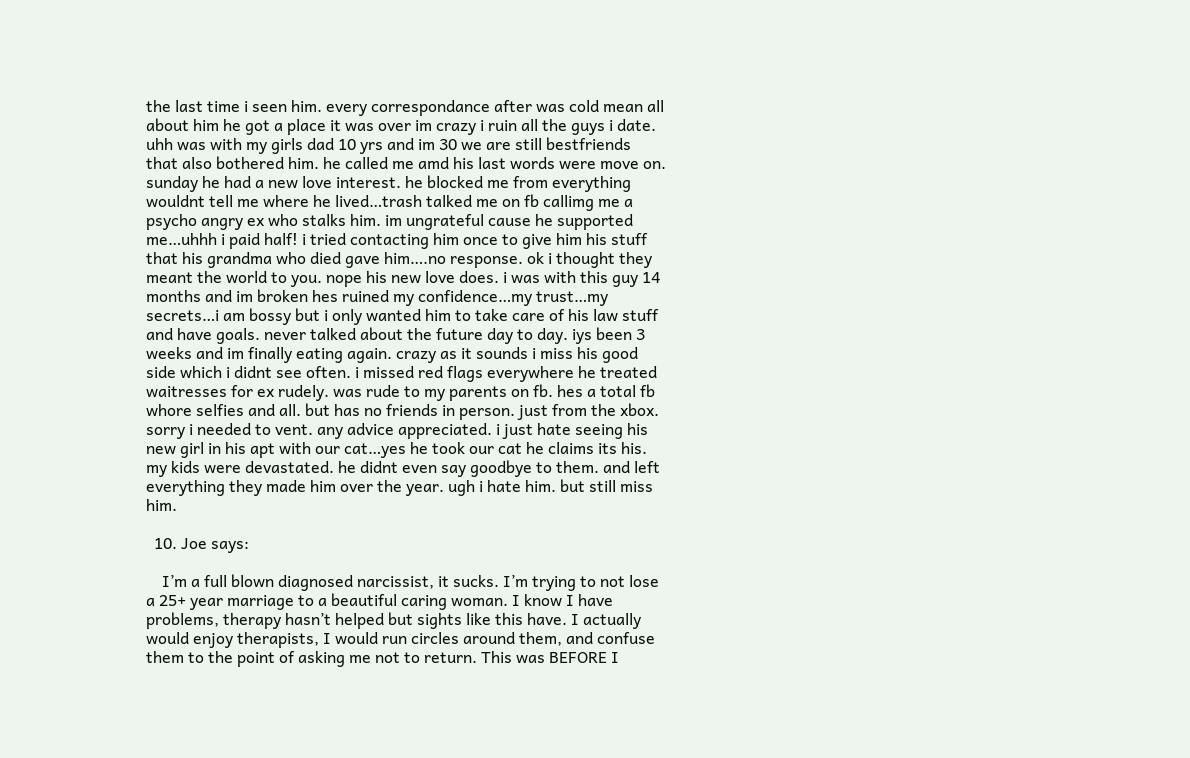the last time i seen him. every correspondance after was cold mean all about him he got a place it was over im crazy i ruin all the guys i date. uhh was with my girls dad 10 yrs and im 30 we are still bestfriends that also bothered him. he called me amd his last words were move on. sunday he had a new love interest. he blocked me from everything wouldnt tell me where he lived…trash talked me on fb callimg me a psycho angry ex who stalks him. im ungrateful cause he supported me…uhhh i paid half! i tried contacting him once to give him his stuff that his grandma who died gave him….no response. ok i thought they meant the world to you. nope his new love does. i was with this guy 14 months and im broken hes ruined my confidence…my trust…my secrets…i am bossy but i only wanted him to take care of his law stuff and have goals. never talked about the future day to day. iys been 3 weeks and im finally eating again. crazy as it sounds i miss his good side which i didnt see often. i missed red flags everywhere he treated waitresses for ex rudely. was rude to my parents on fb. hes a total fb whore selfies and all. but has no friends in person. just from the xbox. sorry i needed to vent. any advice appreciated. i just hate seeing his new girl in his apt with our cat…yes he took our cat he claims its his. my kids were devastated. he didnt even say goodbye to them. and left everything they made him over the year. ugh i hate him. but still miss him.

  10. Joe says:

    I’m a full blown diagnosed narcissist, it sucks. I’m trying to not lose a 25+ year marriage to a beautiful caring woman. I know I have problems, therapy hasn’t helped but sights like this have. I actually would enjoy therapists, I would run circles around them, and confuse them to the point of asking me not to return. This was BEFORE I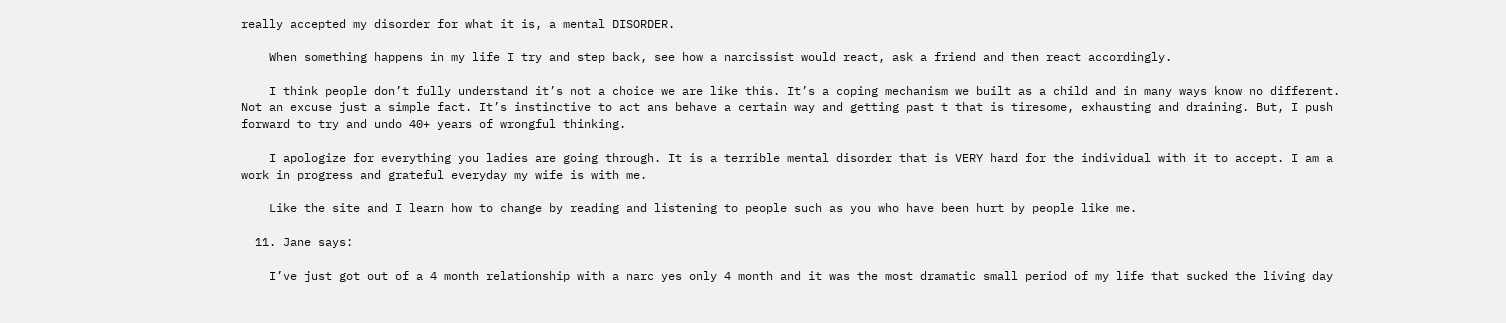really accepted my disorder for what it is, a mental DISORDER.

    When something happens in my life I try and step back, see how a narcissist would react, ask a friend and then react accordingly.

    I think people don’t fully understand it’s not a choice we are like this. It’s a coping mechanism we built as a child and in many ways know no different. Not an excuse just a simple fact. It’s instinctive to act ans behave a certain way and getting past t that is tiresome, exhausting and draining. But, I push forward to try and undo 40+ years of wrongful thinking.

    I apologize for everything you ladies are going through. It is a terrible mental disorder that is VERY hard for the individual with it to accept. I am a work in progress and grateful everyday my wife is with me.

    Like the site and I learn how to change by reading and listening to people such as you who have been hurt by people like me.

  11. Jane says:

    I’ve just got out of a 4 month relationship with a narc yes only 4 month and it was the most dramatic small period of my life that sucked the living day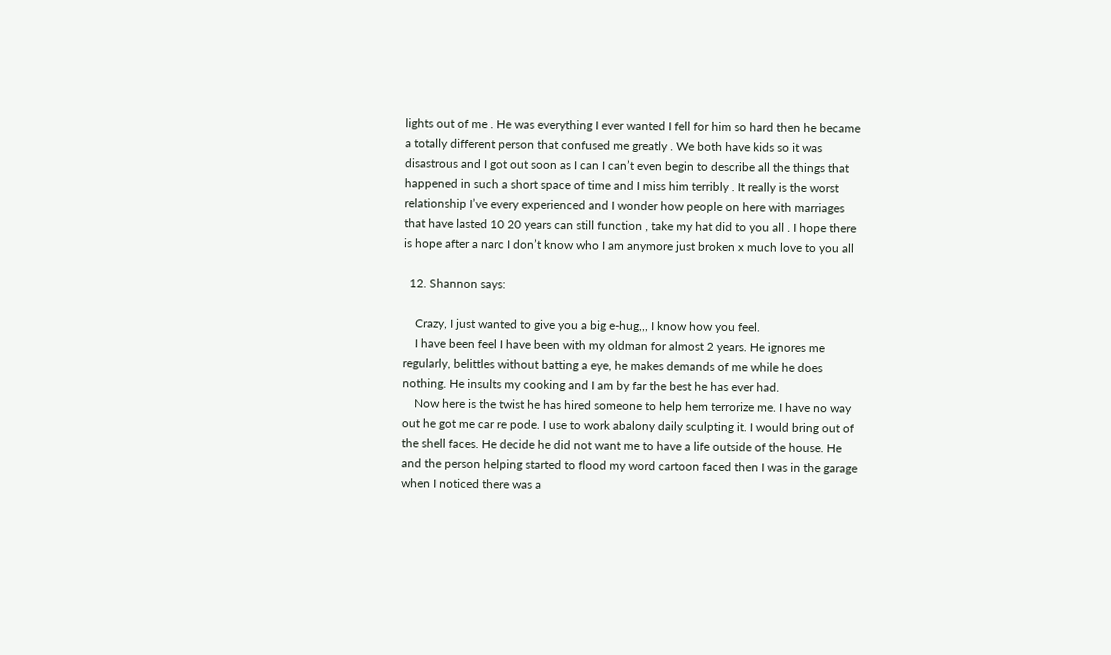lights out of me . He was everything I ever wanted I fell for him so hard then he became a totally different person that confused me greatly . We both have kids so it was disastrous and I got out soon as I can I can’t even begin to describe all the things that happened in such a short space of time and I miss him terribly . It really is the worst relationship I’ve every experienced and I wonder how people on here with marriages that have lasted 10 20 years can still function , take my hat did to you all . I hope there is hope after a narc I don’t know who I am anymore just broken x much love to you all

  12. Shannon says:

    Crazy, I just wanted to give you a big e-hug,,, I know how you feel.
    I have been feel I have been with my oldman for almost 2 years. He ignores me regularly, belittles without batting a eye, he makes demands of me while he does nothing. He insults my cooking and I am by far the best he has ever had.
    Now here is the twist he has hired someone to help hem terrorize me. I have no way out he got me car re pode. I use to work abalony daily sculpting it. I would bring out of the shell faces. He decide he did not want me to have a life outside of the house. He and the person helping started to flood my word cartoon faced then I was in the garage when I noticed there was a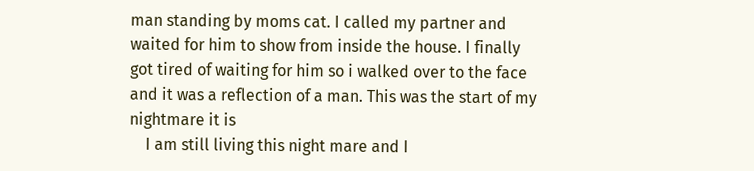man standing by moms cat. I called my partner and waited for him to show from inside the house. I finally got tired of waiting for him so i walked over to the face and it was a reflection of a man. This was the start of my nightmare it is
    I am still living this night mare and I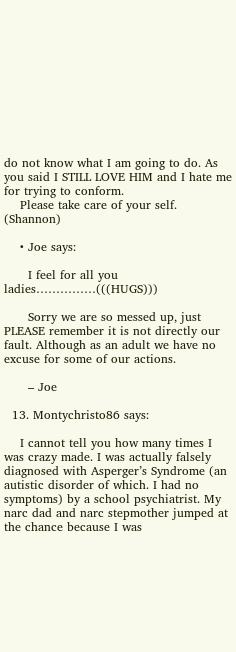do not know what I am going to do. As you said I STILL LOVE HIM and I hate me for trying to conform.
    Please take care of your self. (Shannon)

    • Joe says:

      I feel for all you ladies……………(((HUGS)))

      Sorry we are so messed up, just PLEASE remember it is not directly our fault. Although as an adult we have no excuse for some of our actions.

      – Joe

  13. Montychristo86 says:

    I cannot tell you how many times I was crazy made. I was actually falsely diagnosed with Asperger’s Syndrome (an autistic disorder of which. I had no symptoms) by a school psychiatrist. My narc dad and narc stepmother jumped at the chance because I was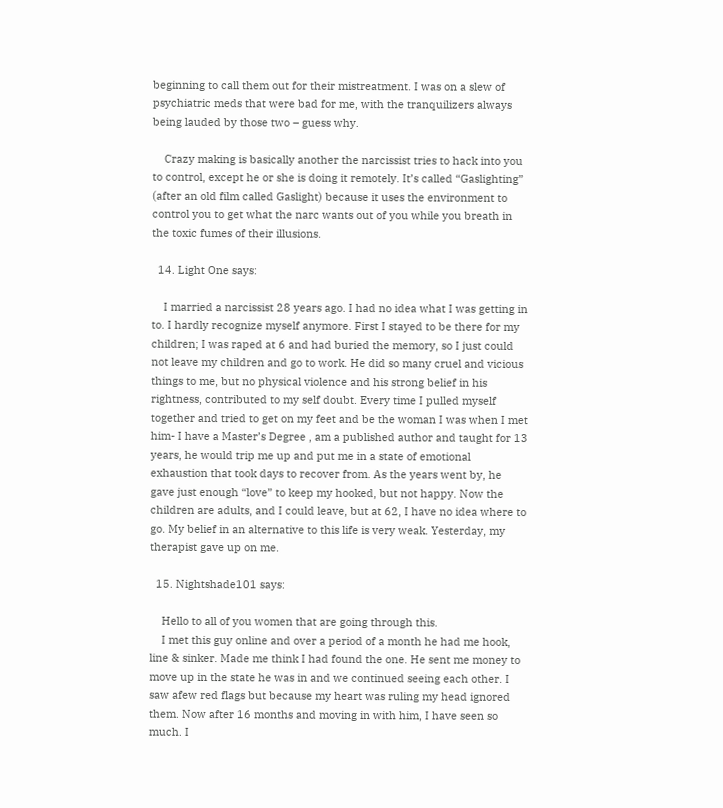beginning to call them out for their mistreatment. I was on a slew of psychiatric meds that were bad for me, with the tranquilizers always being lauded by those two – guess why.

    Crazy making is basically another the narcissist tries to hack into you to control, except he or she is doing it remotely. It’s called “Gaslighting” (after an old film called Gaslight) because it uses the environment to control you to get what the narc wants out of you while you breath in the toxic fumes of their illusions.

  14. Light One says:

    I married a narcissist 28 years ago. I had no idea what I was getting in to. I hardly recognize myself anymore. First I stayed to be there for my children; I was raped at 6 and had buried the memory, so I just could not leave my children and go to work. He did so many cruel and vicious things to me, but no physical violence and his strong belief in his rightness, contributed to my self doubt. Every time I pulled myself together and tried to get on my feet and be the woman I was when I met him- I have a Master’s Degree , am a published author and taught for 13 years, he would trip me up and put me in a state of emotional exhaustion that took days to recover from. As the years went by, he gave just enough “love” to keep my hooked, but not happy. Now the children are adults, and I could leave, but at 62, I have no idea where to go. My belief in an alternative to this life is very weak. Yesterday, my therapist gave up on me.

  15. Nightshade101 says:

    Hello to all of you women that are going through this.
    I met this guy online and over a period of a month he had me hook, line & sinker. Made me think I had found the one. He sent me money to move up in the state he was in and we continued seeing each other. I saw afew red flags but because my heart was ruling my head ignored them. Now after 16 months and moving in with him, I have seen so much. I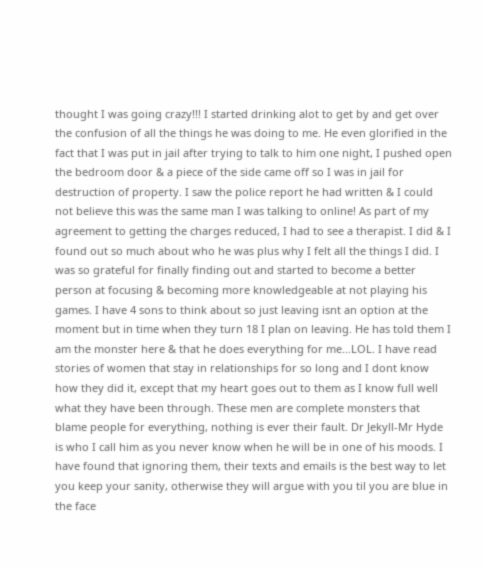thought I was going crazy!!! I started drinking alot to get by and get over the confusion of all the things he was doing to me. He even glorified in the fact that I was put in jail after trying to talk to him one night, I pushed open the bedroom door & a piece of the side came off so I was in jail for destruction of property. I saw the police report he had written & I could not believe this was the same man I was talking to online! As part of my agreement to getting the charges reduced, I had to see a therapist. I did & I found out so much about who he was plus why I felt all the things I did. I was so grateful for finally finding out and started to become a better person at focusing & becoming more knowledgeable at not playing his games. I have 4 sons to think about so just leaving isnt an option at the moment but in time when they turn 18 I plan on leaving. He has told them I am the monster here & that he does everything for me…LOL. I have read stories of women that stay in relationships for so long and I dont know how they did it, except that my heart goes out to them as I know full well what they have been through. These men are complete monsters that blame people for everything, nothing is ever their fault. Dr Jekyll-Mr Hyde is who I call him as you never know when he will be in one of his moods. I have found that ignoring them, their texts and emails is the best way to let you keep your sanity, otherwise they will argue with you til you are blue in the face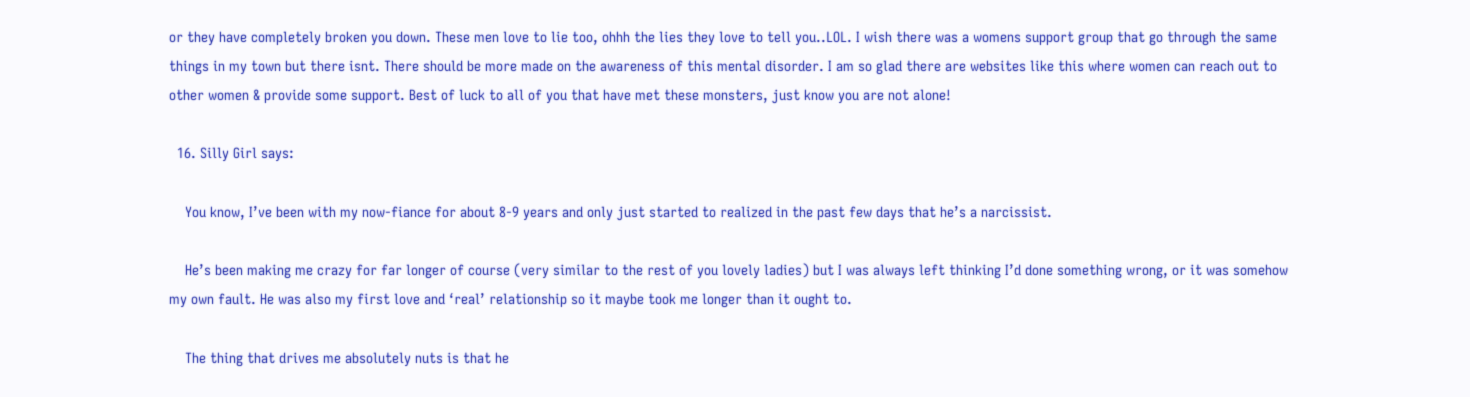or they have completely broken you down. These men love to lie too, ohhh the lies they love to tell you..LOL. I wish there was a womens support group that go through the same things in my town but there isnt. There should be more made on the awareness of this mental disorder. I am so glad there are websites like this where women can reach out to other women & provide some support. Best of luck to all of you that have met these monsters, just know you are not alone!

  16. Silly Girl says:

    You know, I’ve been with my now-fiance for about 8-9 years and only just started to realized in the past few days that he’s a narcissist.

    He’s been making me crazy for far longer of course (very similar to the rest of you lovely ladies) but I was always left thinking I’d done something wrong, or it was somehow my own fault. He was also my first love and ‘real’ relationship so it maybe took me longer than it ought to.

    The thing that drives me absolutely nuts is that he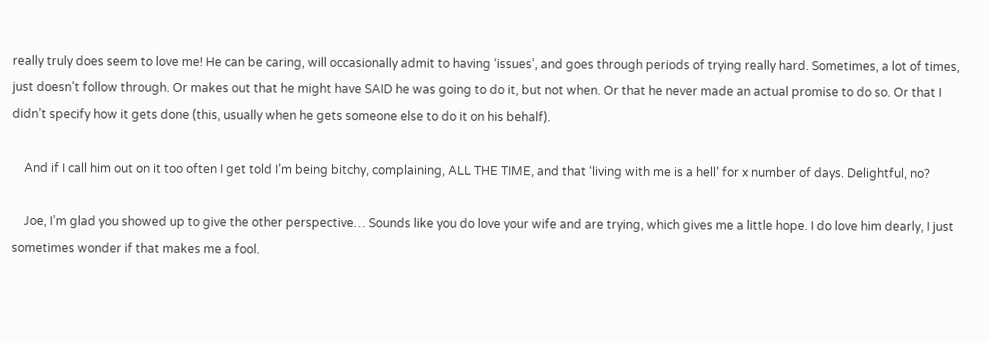really truly does seem to love me! He can be caring, will occasionally admit to having ‘issues’, and goes through periods of trying really hard. Sometimes, a lot of times, just doesn’t follow through. Or makes out that he might have SAID he was going to do it, but not when. Or that he never made an actual promise to do so. Or that I didn’t specify how it gets done (this, usually when he gets someone else to do it on his behalf).

    And if I call him out on it too often I get told I’m being bitchy, complaining, ALL THE TIME, and that ‘living with me is a hell’ for x number of days. Delightful, no?

    Joe, I’m glad you showed up to give the other perspective… Sounds like you do love your wife and are trying, which gives me a little hope. I do love him dearly, I just sometimes wonder if that makes me a fool.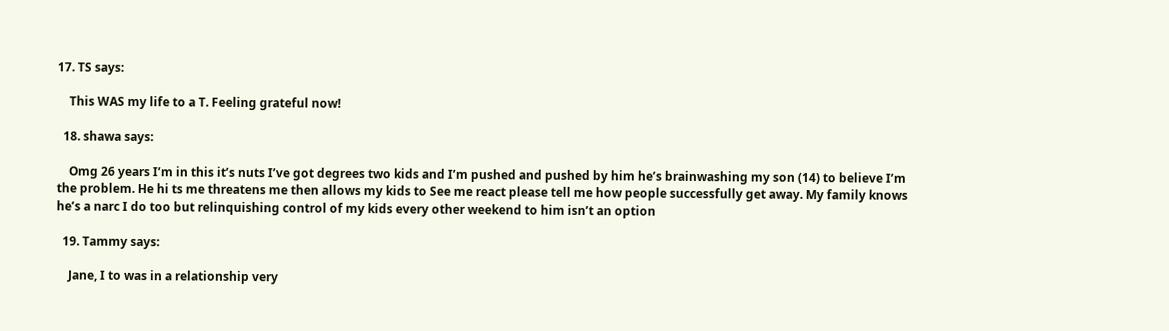17. TS says:

    This WAS my life to a T. Feeling grateful now!

  18. shawa says:

    Omg 26 years I’m in this it’s nuts I’ve got degrees two kids and I’m pushed and pushed by him he’s brainwashing my son (14) to believe I’m the problem. He hi ts me threatens me then allows my kids to See me react please tell me how people successfully get away. My family knows he’s a narc I do too but relinquishing control of my kids every other weekend to him isn’t an option

  19. Tammy says:

    Jane, I to was in a relationship very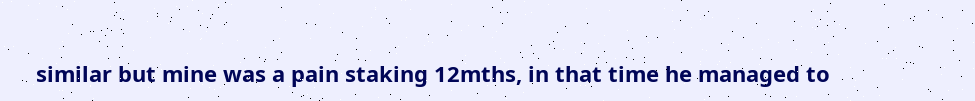similar but mine was a pain staking 12mths, in that time he managed to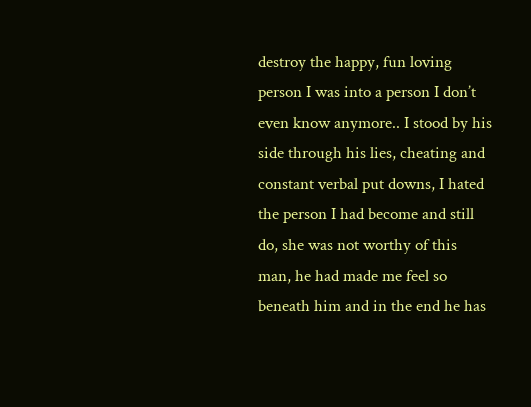destroy the happy, fun loving person I was into a person I don’t even know anymore.. I stood by his side through his lies, cheating and constant verbal put downs, I hated the person I had become and still do, she was not worthy of this man, he had made me feel so beneath him and in the end he has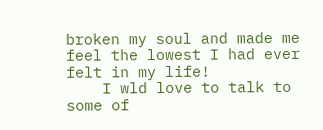broken my soul and made me feel the lowest I had ever felt in my life!
    I wld love to talk to some of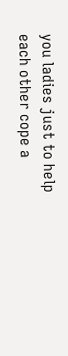you ladies just to help each other cope a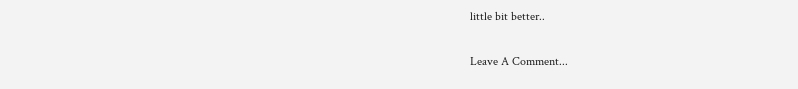little bit better..

Leave A Comment...